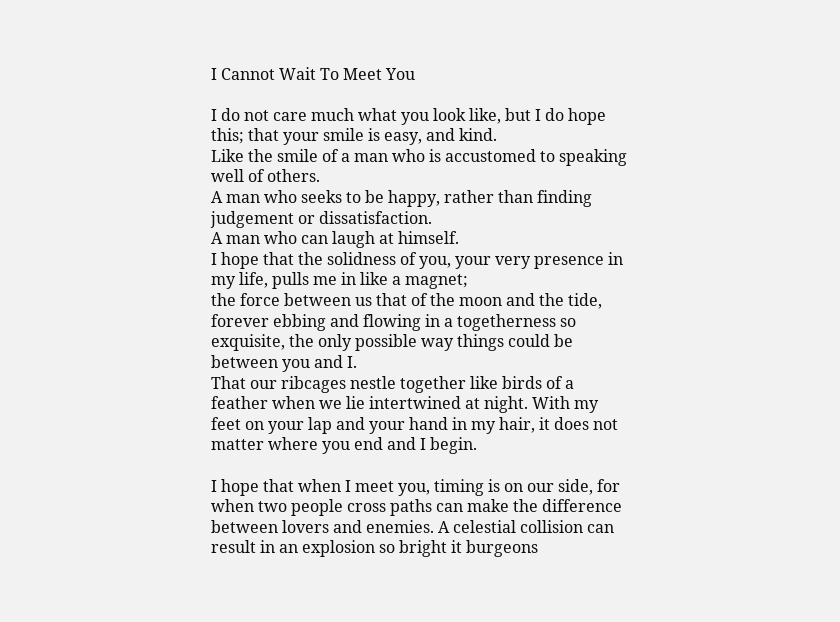I Cannot Wait To Meet You

I do not care much what you look like, but I do hope this; that your smile is easy, and kind.
Like the smile of a man who is accustomed to speaking well of others.
A man who seeks to be happy, rather than finding judgement or dissatisfaction.
A man who can laugh at himself.
I hope that the solidness of you, your very presence in my life, pulls me in like a magnet;
the force between us that of the moon and the tide, forever ebbing and flowing in a togetherness so exquisite, the only possible way things could be between you and I.
That our ribcages nestle together like birds of a feather when we lie intertwined at night. With my feet on your lap and your hand in my hair, it does not matter where you end and I begin.

I hope that when I meet you, timing is on our side, for when two people cross paths can make the difference between lovers and enemies. A celestial collision can result in an explosion so bright it burgeons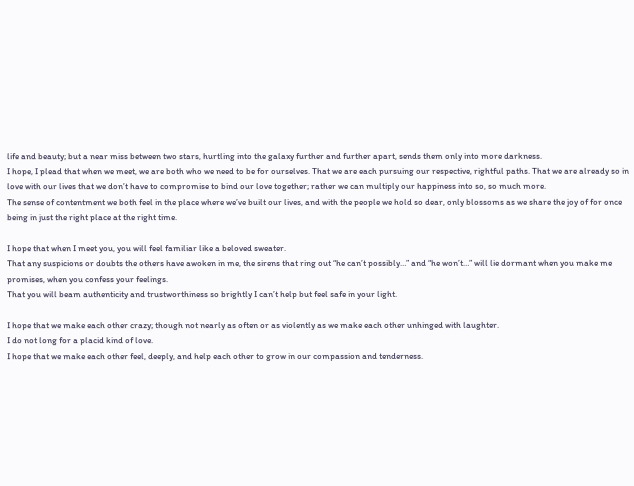life and beauty; but a near miss between two stars, hurtling into the galaxy further and further apart, sends them only into more darkness.
I hope, I plead that when we meet, we are both who we need to be for ourselves. That we are each pursuing our respective, rightful paths. That we are already so in love with our lives that we don’t have to compromise to bind our love together; rather we can multiply our happiness into so, so much more.
The sense of contentment we both feel in the place where we’ve built our lives, and with the people we hold so dear, only blossoms as we share the joy of for once being in just the right place at the right time.

I hope that when I meet you, you will feel familiar like a beloved sweater.
That any suspicions or doubts the others have awoken in me, the sirens that ring out “he can’t possibly…” and “he won’t…” will lie dormant when you make me promises, when you confess your feelings.
That you will beam authenticity and trustworthiness so brightly I can’t help but feel safe in your light.

I hope that we make each other crazy; though not nearly as often or as violently as we make each other unhinged with laughter.
I do not long for a placid kind of love.
I hope that we make each other feel, deeply, and help each other to grow in our compassion and tenderness.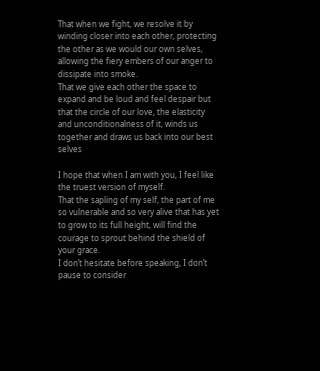That when we fight, we resolve it by winding closer into each other, protecting the other as we would our own selves, allowing the fiery embers of our anger to dissipate into smoke.
That we give each other the space to expand and be loud and feel despair but that the circle of our love, the elasticity and unconditionalness of it, winds us together and draws us back into our best selves

I hope that when I am with you, I feel like the truest version of myself.
That the sapling of my self, the part of me so vulnerable and so very alive that has yet to grow to its full height, will find the courage to sprout behind the shield of your grace.
I don’t hesitate before speaking, I don’t pause to consider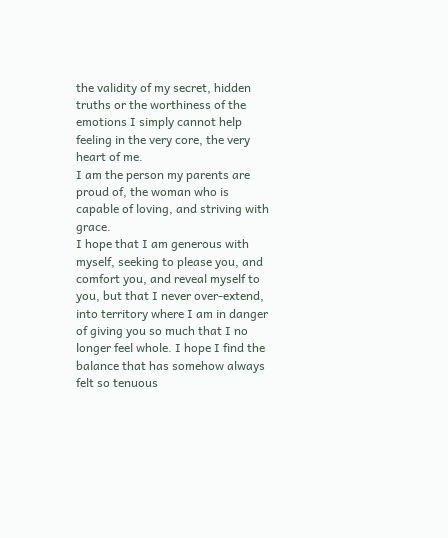the validity of my secret, hidden truths or the worthiness of the emotions I simply cannot help feeling in the very core, the very heart of me.
I am the person my parents are proud of, the woman who is capable of loving, and striving with grace.
I hope that I am generous with myself, seeking to please you, and comfort you, and reveal myself to you, but that I never over-extend, into territory where I am in danger of giving you so much that I no longer feel whole. I hope I find the balance that has somehow always felt so tenuous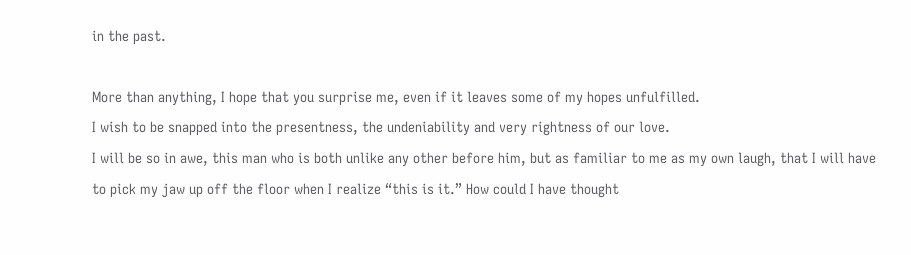in the past.

More than anything, I hope that you surprise me, even if it leaves some of my hopes unfulfilled.
I wish to be snapped into the presentness, the undeniability and very rightness of our love.
I will be so in awe, this man who is both unlike any other before him, but as familiar to me as my own laugh, that I will have to pick my jaw up off the floor when I realize “this is it.” How could I have thought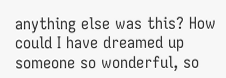anything else was this? How could I have dreamed up someone so wonderful, so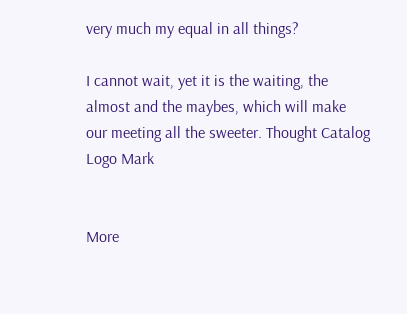very much my equal in all things?

I cannot wait, yet it is the waiting, the almost and the maybes, which will make our meeting all the sweeter. Thought Catalog Logo Mark


More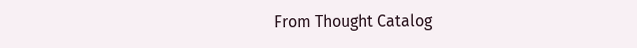From Thought Catalog